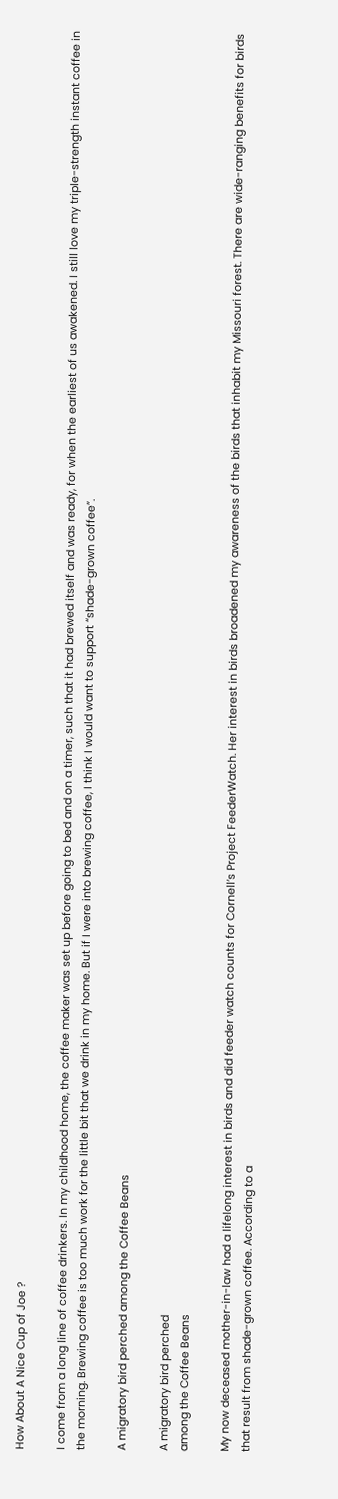How About A Nice Cup of Joe ?

I come from a long line of coffee drinkers. In my childhood home, the coffee maker was set up before going to bed and on a timer, such that it had brewed itself and was ready, for when the earliest of us awakened. I still love my triple-strength instant coffee in the morning. Brewing coffee is too much work for the little bit that we drink in my home. But if I were into brewing coffee, I think I would want to support “shade-grown coffee”.

A migratory bird perched among the Coffee Beans

A migratory bird perched
among the Coffee Beans

My now deceased mother-in-law had a lifelong interest in birds and did feeder watch counts for Cornell’s Project FeederWatch. Her interest in birds broadened my awareness of the birds that inhabit my Missouri forest. There are wide-ranging benefits for birds that result from shade-grown coffee. According to a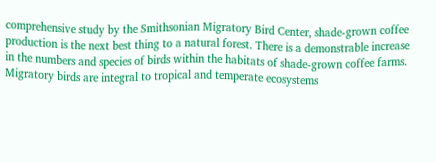comprehensive study by the Smithsonian Migratory Bird Center, shade-grown coffee production is the next best thing to a natural forest. There is a demonstrable increase in the numbers and species of birds within the habitats of shade-grown coffee farms. Migratory birds are integral to tropical and temperate ecosystems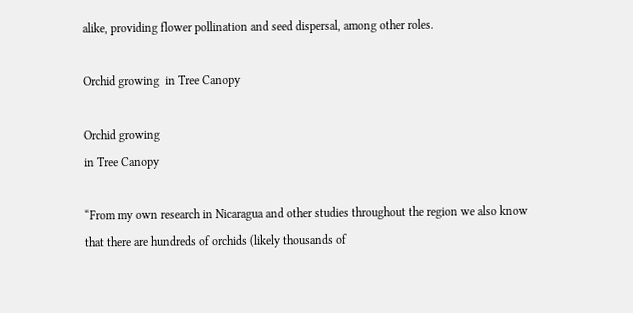alike, providing flower pollination and seed dispersal, among other roles.

Orchid growing  in Tree Canopy

Orchid growing
in Tree Canopy

“From my own research in Nicaragua and other studies throughout the region we also know that there are hundreds of orchids (likely thousands of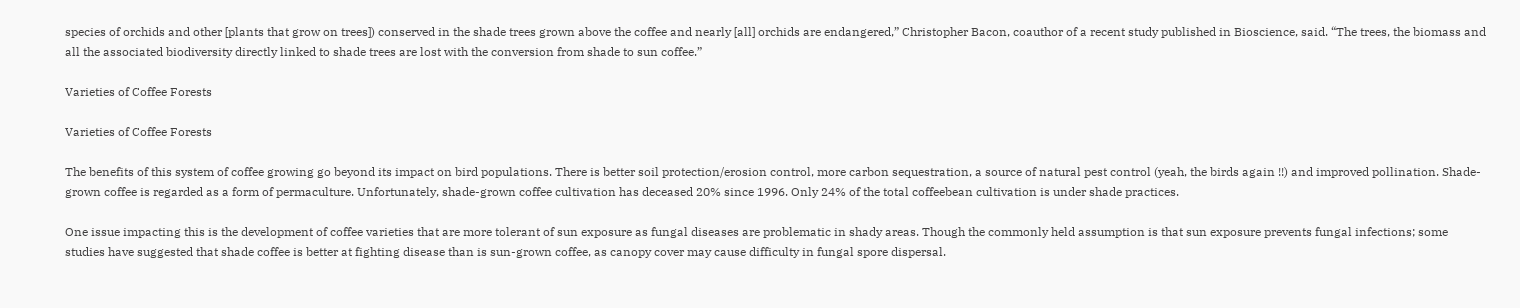species of orchids and other [plants that grow on trees]) conserved in the shade trees grown above the coffee and nearly [all] orchids are endangered,” Christopher Bacon, coauthor of a recent study published in Bioscience, said. “The trees, the biomass and all the associated biodiversity directly linked to shade trees are lost with the conversion from shade to sun coffee.”

Varieties of Coffee Forests

Varieties of Coffee Forests

The benefits of this system of coffee growing go beyond its impact on bird populations. There is better soil protection/erosion control, more carbon sequestration, a source of natural pest control (yeah, the birds again !!) and improved pollination. Shade-grown coffee is regarded as a form of permaculture. Unfortunately, shade-grown coffee cultivation has deceased 20% since 1996. Only 24% of the total coffeebean cultivation is under shade practices.

One issue impacting this is the development of coffee varieties that are more tolerant of sun exposure as fungal diseases are problematic in shady areas. Though the commonly held assumption is that sun exposure prevents fungal infections; some studies have suggested that shade coffee is better at fighting disease than is sun-grown coffee, as canopy cover may cause difficulty in fungal spore dispersal.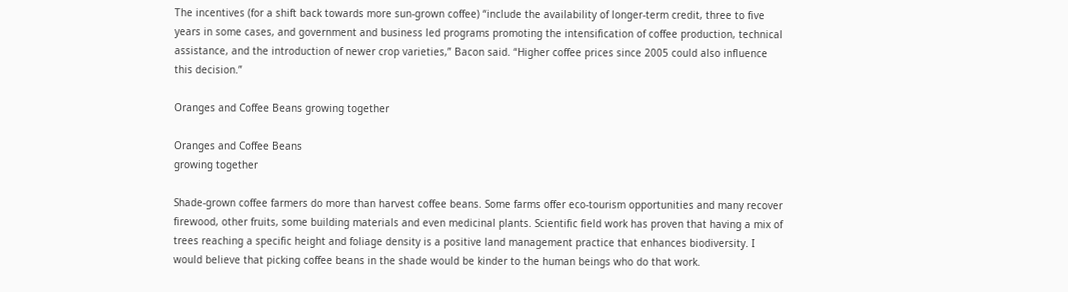The incentives (for a shift back towards more sun-grown coffee) “include the availability of longer-term credit, three to five years in some cases, and government and business led programs promoting the intensification of coffee production, technical assistance, and the introduction of newer crop varieties,” Bacon said. “Higher coffee prices since 2005 could also influence this decision.”

Oranges and Coffee Beans growing together

Oranges and Coffee Beans
growing together

Shade-grown coffee farmers do more than harvest coffee beans. Some farms offer eco-tourism opportunities and many recover firewood, other fruits, some building materials and even medicinal plants. Scientific field work has proven that having a mix of trees reaching a specific height and foliage density is a positive land management practice that enhances biodiversity. I would believe that picking coffee beans in the shade would be kinder to the human beings who do that work.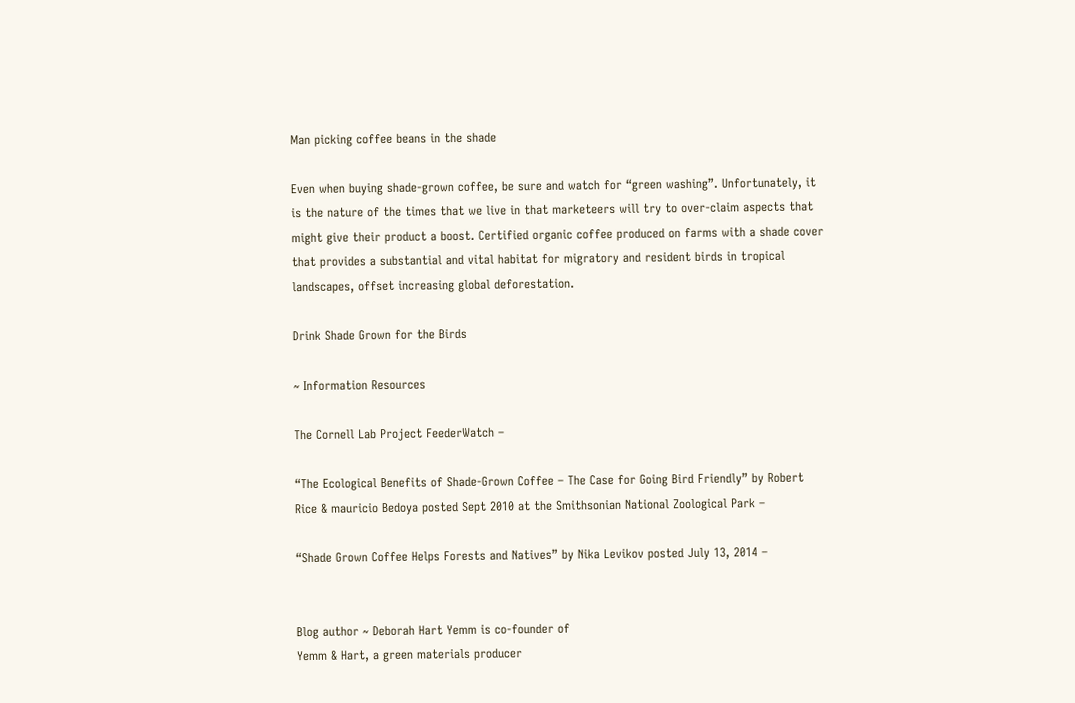Man picking coffee beans in the shade

Even when buying shade-grown coffee, be sure and watch for “green washing”. Unfortunately, it is the nature of the times that we live in that marketeers will try to over-claim aspects that might give their product a boost. Certified organic coffee produced on farms with a shade cover that provides a substantial and vital habitat for migratory and resident birds in tropical landscapes, offset increasing global deforestation.

Drink Shade Grown for the Birds

~ Information Resources

The Cornell Lab Project FeederWatch –

“The Ecological Benefits of Shade-Grown Coffee – The Case for Going Bird Friendly” by Robert Rice & mauricio Bedoya posted Sept 2010 at the Smithsonian National Zoological Park –

“Shade Grown Coffee Helps Forests and Natives” by Nika Levikov posted July 13, 2014 –


Blog author ~ Deborah Hart Yemm is co-founder of
Yemm & Hart, a green materials producer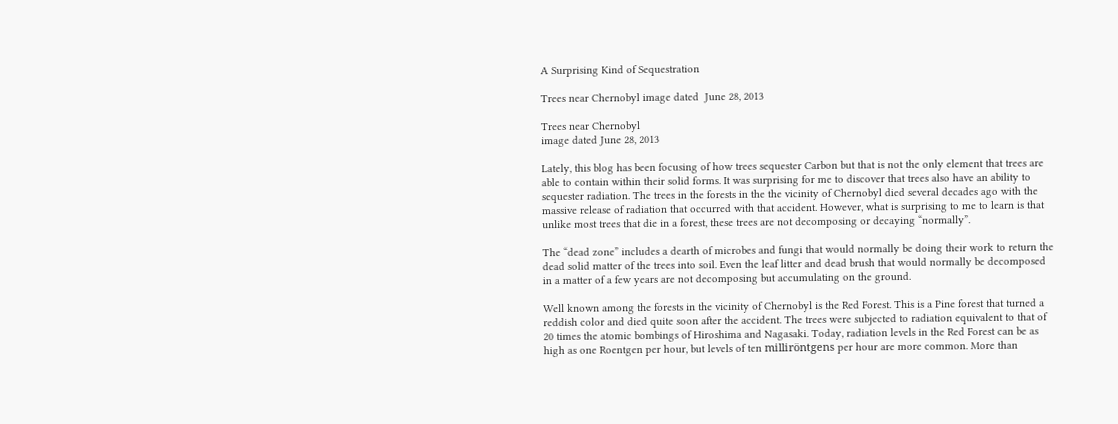A Surprising Kind of Sequestration

Trees near Chernobyl image dated  June 28, 2013

Trees near Chernobyl
image dated June 28, 2013

Lately, this blog has been focusing of how trees sequester Carbon but that is not the only element that trees are able to contain within their solid forms. It was surprising for me to discover that trees also have an ability to sequester radiation. The trees in the forests in the the vicinity of Chernobyl died several decades ago with the massive release of radiation that occurred with that accident. However, what is surprising to me to learn is that unlike most trees that die in a forest, these trees are not decomposing or decaying “normally”.

The “dead zone” includes a dearth of microbes and fungi that would normally be doing their work to return the dead solid matter of the trees into soil. Even the leaf litter and dead brush that would normally be decomposed in a matter of a few years are not decomposing but accumulating on the ground.

Well known among the forests in the vicinity of Chernobyl is the Red Forest. This is a Pine forest that turned a reddish color and died quite soon after the accident. The trees were subjected to radiation equivalent to that of 20 times the atomic bombings of Hiroshima and Nagasaki. Today, radiation levels in the Red Forest can be as high as one Roentgen per hour, but levels of ten milliröntgens per hour are more common. More than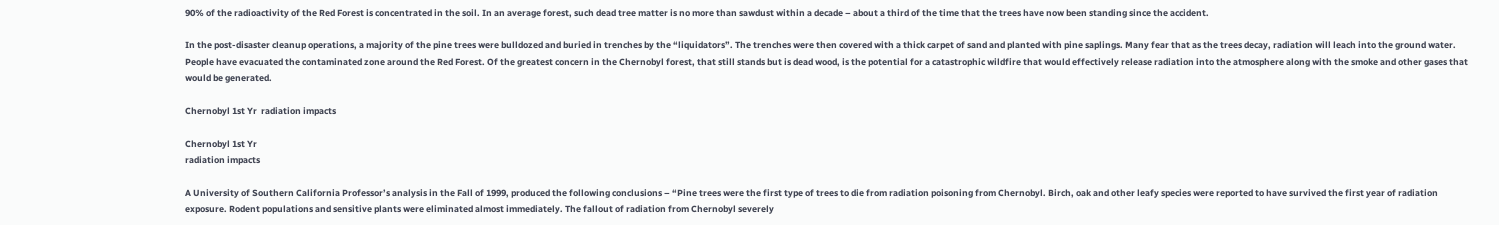90% of the radioactivity of the Red Forest is concentrated in the soil. In an average forest, such dead tree matter is no more than sawdust within a decade – about a third of the time that the trees have now been standing since the accident.

In the post-disaster cleanup operations, a majority of the pine trees were bulldozed and buried in trenches by the “liquidators”. The trenches were then covered with a thick carpet of sand and planted with pine saplings. Many fear that as the trees decay, radiation will leach into the ground water. People have evacuated the contaminated zone around the Red Forest. Of the greatest concern in the Chernobyl forest, that still stands but is dead wood, is the potential for a catastrophic wildfire that would effectively release radiation into the atmosphere along with the smoke and other gases that would be generated.

Chernobyl 1st Yr  radiation impacts

Chernobyl 1st Yr
radiation impacts

A University of Southern California Professor’s analysis in the Fall of 1999, produced the following conclusions – “Pine trees were the first type of trees to die from radiation poisoning from Chernobyl. Birch, oak and other leafy species were reported to have survived the first year of radiation exposure. Rodent populations and sensitive plants were eliminated almost immediately. The fallout of radiation from Chernobyl severely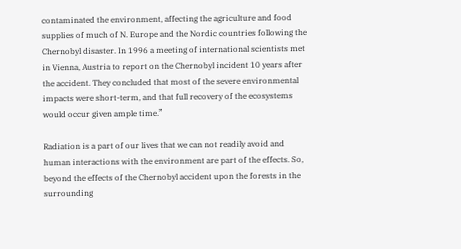contaminated the environment, affecting the agriculture and food supplies of much of N. Europe and the Nordic countries following the Chernobyl disaster. In 1996 a meeting of international scientists met in Vienna, Austria to report on the Chernobyl incident 10 years after the accident. They concluded that most of the severe environmental impacts were short-term, and that full recovery of the ecosystems would occur given ample time.”

Radiation is a part of our lives that we can not readily avoid and human interactions with the environment are part of the effects. So, beyond the effects of the Chernobyl accident upon the forests in the surrounding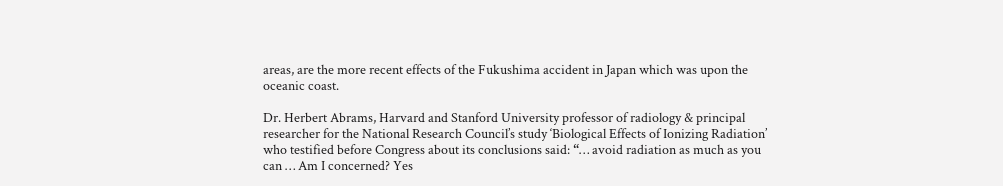areas, are the more recent effects of the Fukushima accident in Japan which was upon the oceanic coast.

Dr. Herbert Abrams, Harvard and Stanford University professor of radiology & principal researcher for the National Research Council’s study ‘Biological Effects of Ionizing Radiation’ who testified before Congress about its conclusions said: “… avoid radiation as much as you can … Am I concerned? Yes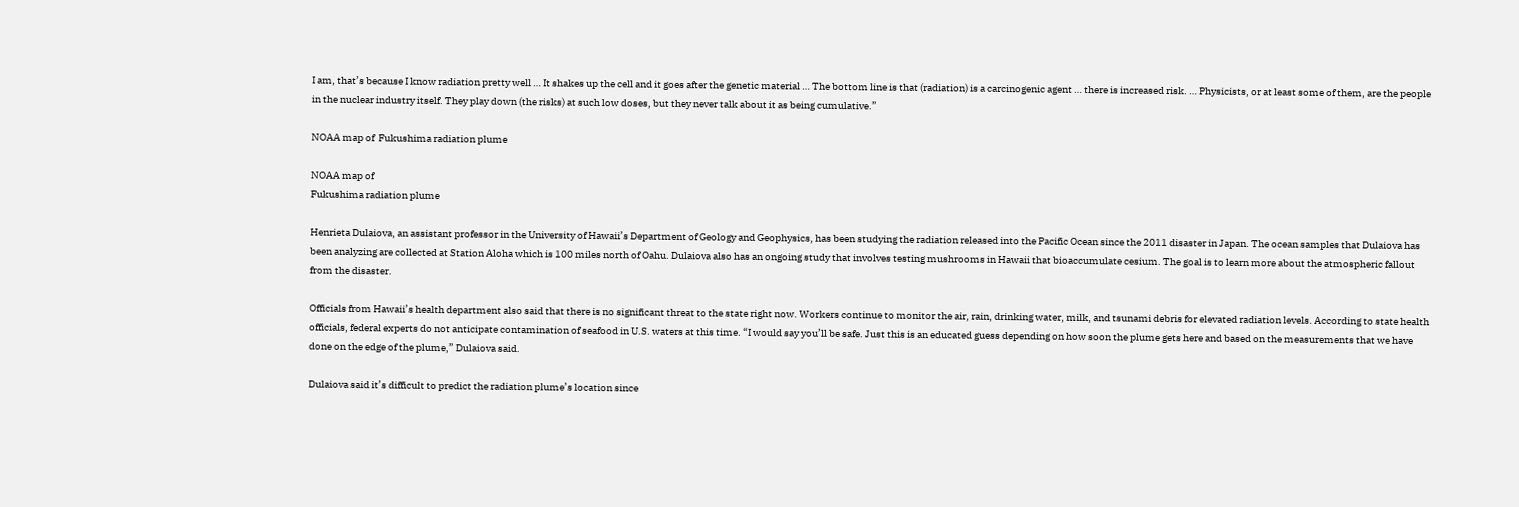I am, that’s because I know radiation pretty well … It shakes up the cell and it goes after the genetic material … The bottom line is that (radiation) is a carcinogenic agent … there is increased risk. … Physicists, or at least some of them, are the people in the nuclear industry itself. They play down (the risks) at such low doses, but they never talk about it as being cumulative.”

NOAA map of  Fukushima radiation plume

NOAA map of
Fukushima radiation plume

Henrieta Dulaiova, an assistant professor in the University of Hawaii’s Department of Geology and Geophysics, has been studying the radiation released into the Pacific Ocean since the 2011 disaster in Japan. The ocean samples that Dulaiova has been analyzing are collected at Station Aloha which is 100 miles north of Oahu. Dulaiova also has an ongoing study that involves testing mushrooms in Hawaii that bioaccumulate cesium. The goal is to learn more about the atmospheric fallout from the disaster.

Officials from Hawaii’s health department also said that there is no significant threat to the state right now. Workers continue to monitor the air, rain, drinking water, milk, and tsunami debris for elevated radiation levels. According to state health officials, federal experts do not anticipate contamination of seafood in U.S. waters at this time. “I would say you’ll be safe. Just this is an educated guess depending on how soon the plume gets here and based on the measurements that we have done on the edge of the plume,” Dulaiova said.

Dulaiova said it’s difficult to predict the radiation plume’s location since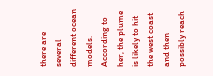there are several different ocean models. According to her, the plume is likely to hit the west coast and then possibly reach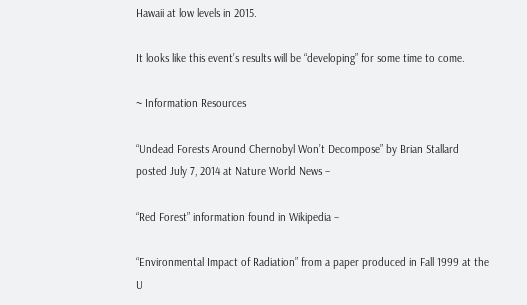Hawaii at low levels in 2015.

It looks like this event’s results will be “developing” for some time to come.

~ Information Resources

“Undead Forests Around Chernobyl Won’t Decompose” by Brian Stallard posted July 7, 2014 at Nature World News –

“Red Forest” information found in Wikipedia –

“Environmental Impact of Radiation” from a paper produced in Fall 1999 at the U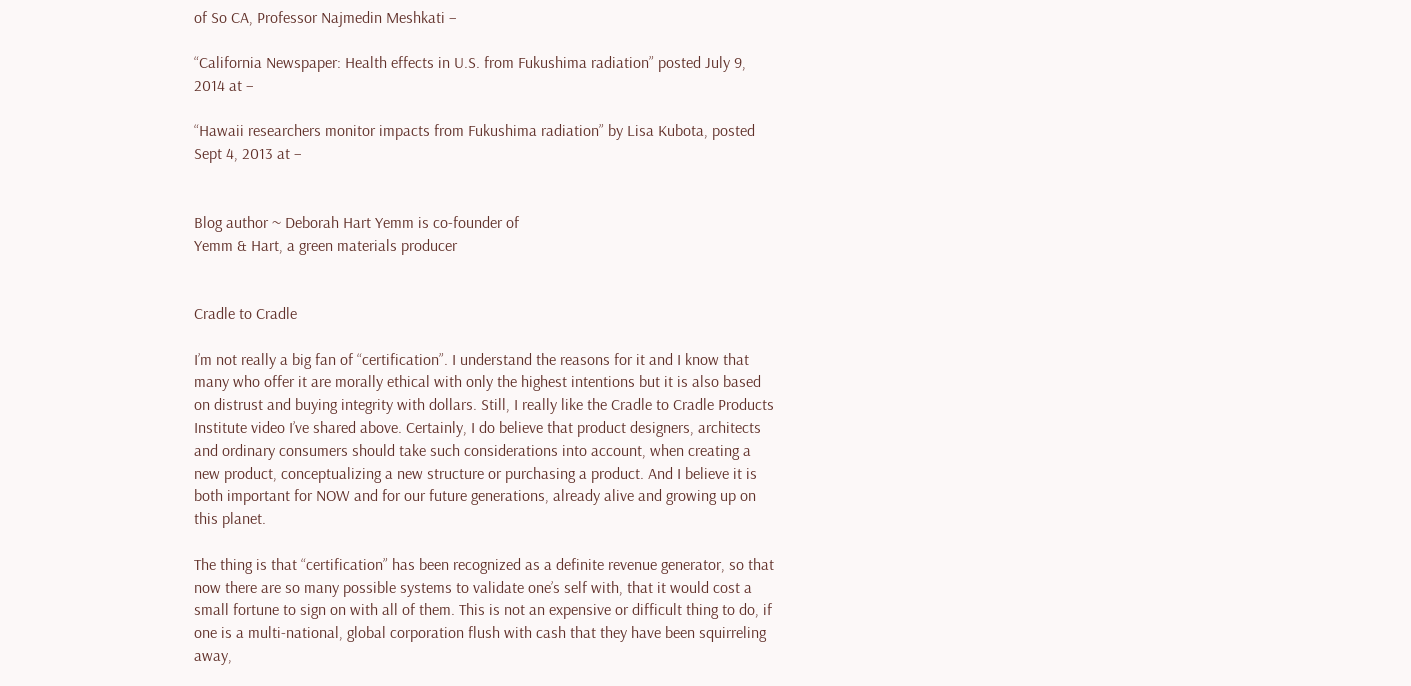of So CA, Professor Najmedin Meshkati –

“California Newspaper: Health effects in U.S. from Fukushima radiation” posted July 9, 2014 at –

“Hawaii researchers monitor impacts from Fukushima radiation” by Lisa Kubota, posted Sept 4, 2013 at –


Blog author ~ Deborah Hart Yemm is co-founder of
Yemm & Hart, a green materials producer


Cradle to Cradle

I’m not really a big fan of “certification”. I understand the reasons for it and I know that many who offer it are morally ethical with only the highest intentions but it is also based on distrust and buying integrity with dollars. Still, I really like the Cradle to Cradle Products Institute video I’ve shared above. Certainly, I do believe that product designers, architects and ordinary consumers should take such considerations into account, when creating a new product, conceptualizing a new structure or purchasing a product. And I believe it is both important for NOW and for our future generations, already alive and growing up on this planet.

The thing is that “certification” has been recognized as a definite revenue generator, so that now there are so many possible systems to validate one’s self with, that it would cost a small fortune to sign on with all of them. This is not an expensive or difficult thing to do, if one is a multi-national, global corporation flush with cash that they have been squirreling away,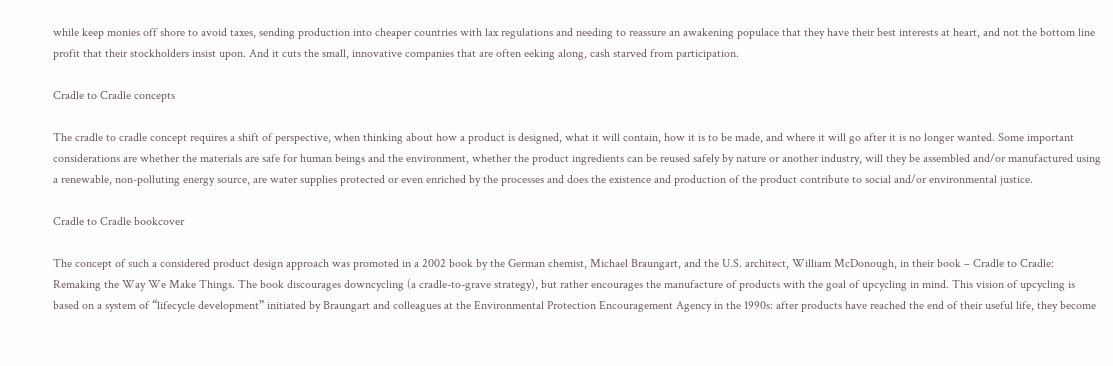while keep monies off shore to avoid taxes, sending production into cheaper countries with lax regulations and needing to reassure an awakening populace that they have their best interests at heart, and not the bottom line profit that their stockholders insist upon. And it cuts the small, innovative companies that are often eeking along, cash starved from participation.

Cradle to Cradle concepts

The cradle to cradle concept requires a shift of perspective, when thinking about how a product is designed, what it will contain, how it is to be made, and where it will go after it is no longer wanted. Some important considerations are whether the materials are safe for human beings and the environment, whether the product ingredients can be reused safely by nature or another industry, will they be assembled and/or manufactured using a renewable, non-polluting energy source, are water supplies protected or even enriched by the processes and does the existence and production of the product contribute to social and/or environmental justice.

Cradle to Cradle bookcover

The concept of such a considered product design approach was promoted in a 2002 book by the German chemist, Michael Braungart, and the U.S. architect, William McDonough, in their book – Cradle to Cradle: Remaking the Way We Make Things. The book discourages downcycling (a cradle-to-grave strategy), but rather encourages the manufacture of products with the goal of upcycling in mind. This vision of upcycling is based on a system of “lifecycle development” initiated by Braungart and colleagues at the Environmental Protection Encouragement Agency in the 1990s: after products have reached the end of their useful life, they become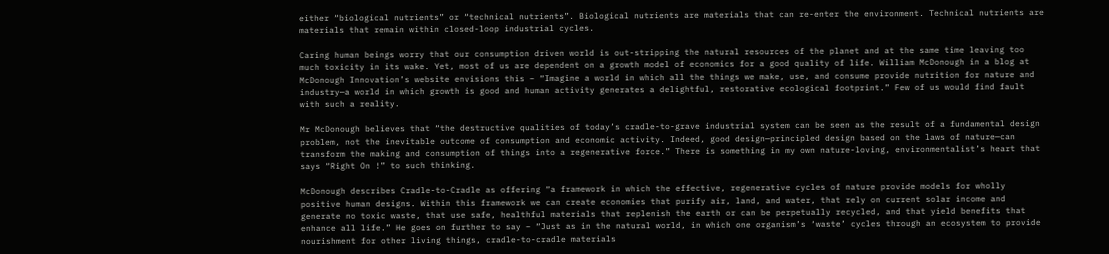either “biological nutrients” or “technical nutrients”. Biological nutrients are materials that can re-enter the environment. Technical nutrients are materials that remain within closed-loop industrial cycles.

Caring human beings worry that our consumption driven world is out-stripping the natural resources of the planet and at the same time leaving too much toxicity in its wake. Yet, most of us are dependent on a growth model of economics for a good quality of life. William McDonough in a blog at McDonough Innovation’s website envisions this – “Imagine a world in which all the things we make, use, and consume provide nutrition for nature and industry—a world in which growth is good and human activity generates a delightful, restorative ecological footprint.” Few of us would find fault with such a reality.

Mr McDonough believes that “the destructive qualities of today’s cradle-to-grave industrial system can be seen as the result of a fundamental design problem, not the inevitable outcome of consumption and economic activity. Indeed, good design—principled design based on the laws of nature—can transform the making and consumption of things into a regenerative force.” There is something in my own nature-loving, environmentalist’s heart that says “Right On !” to such thinking.

McDonough describes Cradle-to-Cradle as offering “a framework in which the effective, regenerative cycles of nature provide models for wholly positive human designs. Within this framework we can create economies that purify air, land, and water, that rely on current solar income and generate no toxic waste, that use safe, healthful materials that replenish the earth or can be perpetually recycled, and that yield benefits that enhance all life.” He goes on further to say – “Just as in the natural world, in which one organism’s ‘waste’ cycles through an ecosystem to provide nourishment for other living things, cradle-to-cradle materials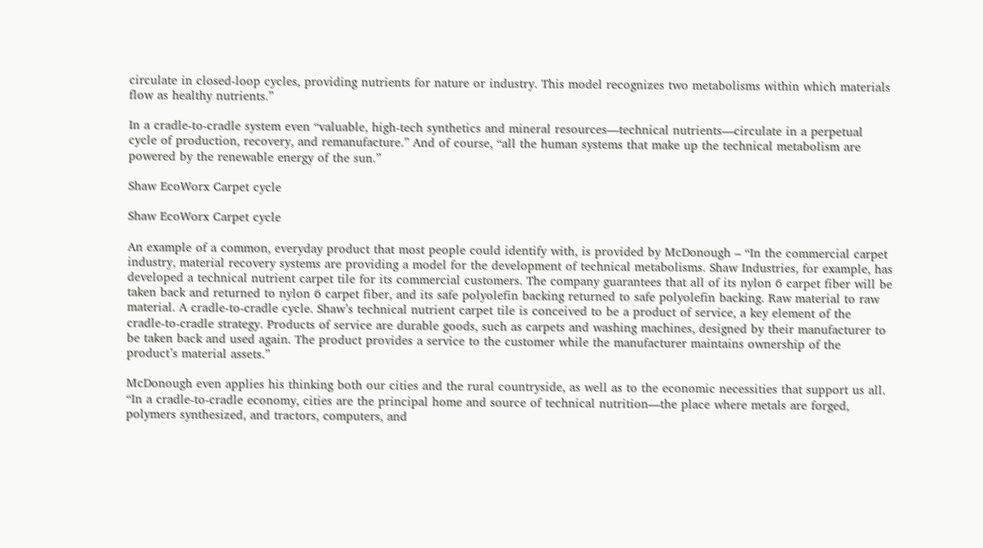circulate in closed-loop cycles, providing nutrients for nature or industry. This model recognizes two metabolisms within which materials flow as healthy nutrients.”

In a cradle-to-cradle system even “valuable, high-tech synthetics and mineral resources—technical nutrients—circulate in a perpetual cycle of production, recovery, and remanufacture.” And of course, “all the human systems that make up the technical metabolism are powered by the renewable energy of the sun.”

Shaw EcoWorx Carpet cycle

Shaw EcoWorx Carpet cycle

An example of a common, everyday product that most people could identify with, is provided by McDonough – “In the commercial carpet industry, material recovery systems are providing a model for the development of technical metabolisms. Shaw Industries, for example, has developed a technical nutrient carpet tile for its commercial customers. The company guarantees that all of its nylon 6 carpet fiber will be taken back and returned to nylon 6 carpet fiber, and its safe polyolefin backing returned to safe polyolefin backing. Raw material to raw material. A cradle-to-cradle cycle. Shaw’s technical nutrient carpet tile is conceived to be a product of service, a key element of the cradle-to-cradle strategy. Products of service are durable goods, such as carpets and washing machines, designed by their manufacturer to be taken back and used again. The product provides a service to the customer while the manufacturer maintains ownership of the product’s material assets.”

McDonough even applies his thinking both our cities and the rural countryside, as well as to the economic necessities that support us all. “In a cradle-to-cradle economy, cities are the principal home and source of technical nutrition—the place where metals are forged, polymers synthesized, and tractors, computers, and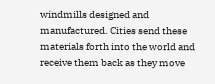windmills designed and manufactured. Cities send these materials forth into the world and receive them back as they move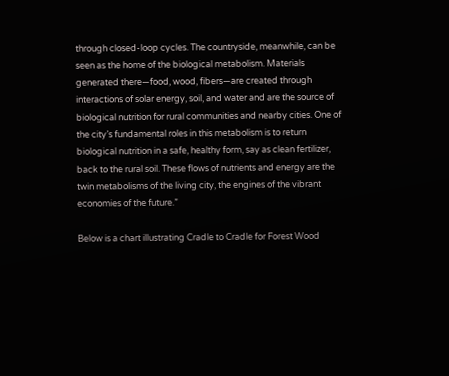through closed-loop cycles. The countryside, meanwhile, can be seen as the home of the biological metabolism. Materials generated there—food, wood, fibers—are created through interactions of solar energy, soil, and water and are the source of biological nutrition for rural communities and nearby cities. One of the city’s fundamental roles in this metabolism is to return biological nutrition in a safe, healthy form, say as clean fertilizer, back to the rural soil. These flows of nutrients and energy are the twin metabolisms of the living city, the engines of the vibrant economies of the future.”

Below is a chart illustrating Cradle to Cradle for Forest Wood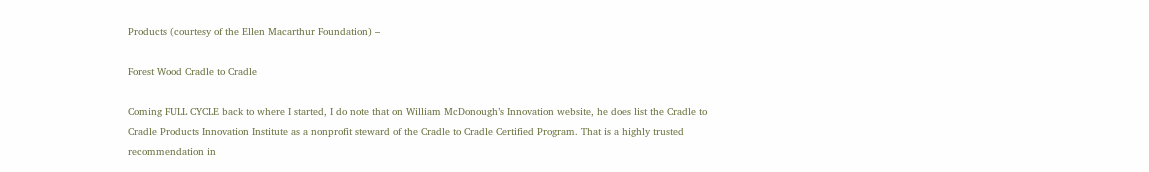Products (courtesy of the Ellen Macarthur Foundation) –

Forest Wood Cradle to Cradle

Coming FULL CYCLE back to where I started, I do note that on William McDonough’s Innovation website, he does list the Cradle to Cradle Products Innovation Institute as a nonprofit steward of the Cradle to Cradle Certified Program. That is a highly trusted recommendation in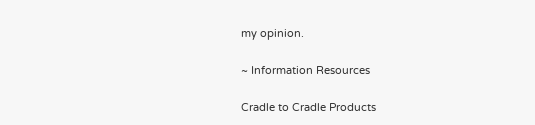my opinion.

~ Information Resources

Cradle to Cradle Products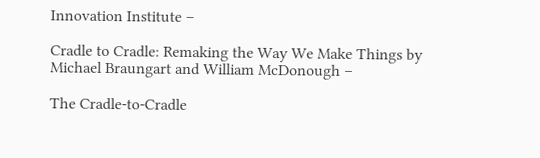Innovation Institute –

Cradle to Cradle: Remaking the Way We Make Things by Michael Braungart and William McDonough –

The Cradle-to-Cradle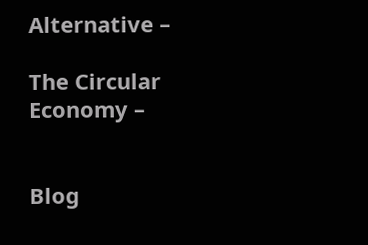Alternative –

The Circular Economy –


Blog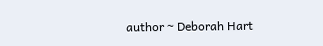author ~ Deborah Hart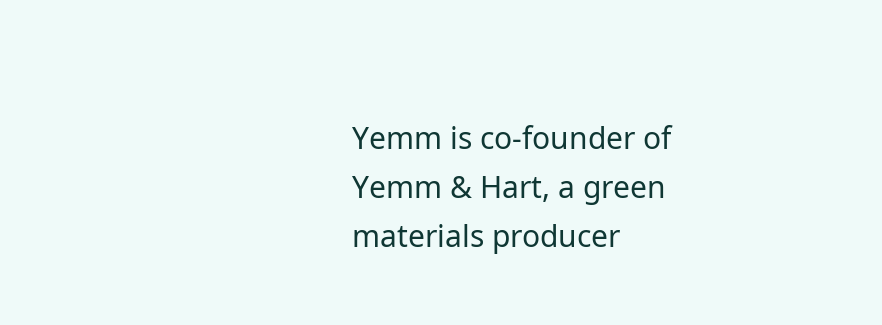Yemm is co-founder of
Yemm & Hart, a green materials producer